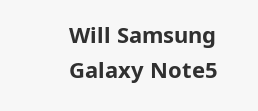Will Samsung Galaxy Note5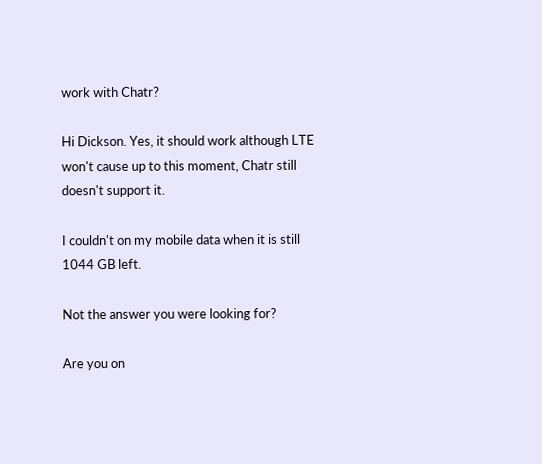work with Chatr?

Hi Dickson. Yes, it should work although LTE won't cause up to this moment, Chatr still doesn't support it.

I couldn't on my mobile data when it is still 1044 GB left.

Not the answer you were looking for?

Are you on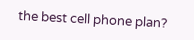the best cell phone plan?